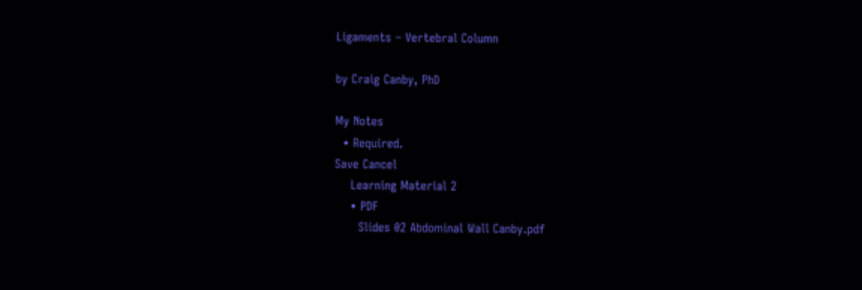Ligaments – Vertebral Column

by Craig Canby, PhD

My Notes
  • Required.
Save Cancel
    Learning Material 2
    • PDF
      Slides 02 Abdominal Wall Canby.pdf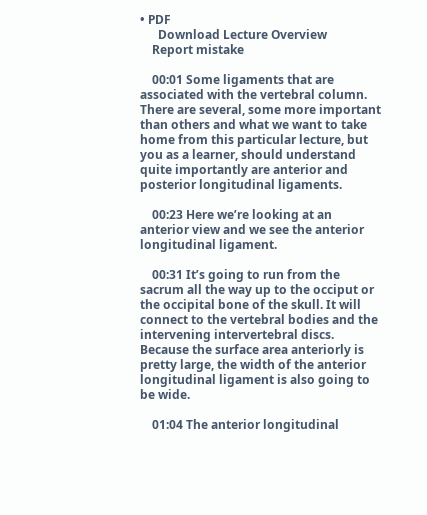• PDF
      Download Lecture Overview
    Report mistake

    00:01 Some ligaments that are associated with the vertebral column. There are several, some more important than others and what we want to take home from this particular lecture, but you as a learner, should understand quite importantly are anterior and posterior longitudinal ligaments.

    00:23 Here we’re looking at an anterior view and we see the anterior longitudinal ligament.

    00:31 It’s going to run from the sacrum all the way up to the occiput or the occipital bone of the skull. It will connect to the vertebral bodies and the intervening intervertebral discs. Because the surface area anteriorly is pretty large, the width of the anterior longitudinal ligament is also going to be wide.

    01:04 The anterior longitudinal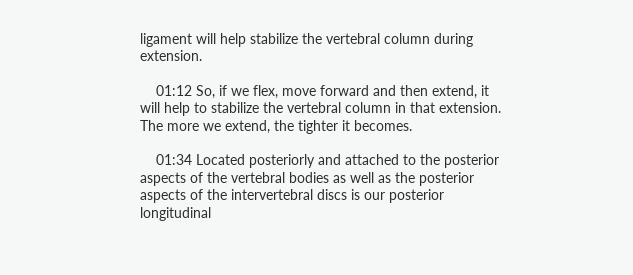ligament will help stabilize the vertebral column during extension.

    01:12 So, if we flex, move forward and then extend, it will help to stabilize the vertebral column in that extension. The more we extend, the tighter it becomes.

    01:34 Located posteriorly and attached to the posterior aspects of the vertebral bodies as well as the posterior aspects of the intervertebral discs is our posterior longitudinal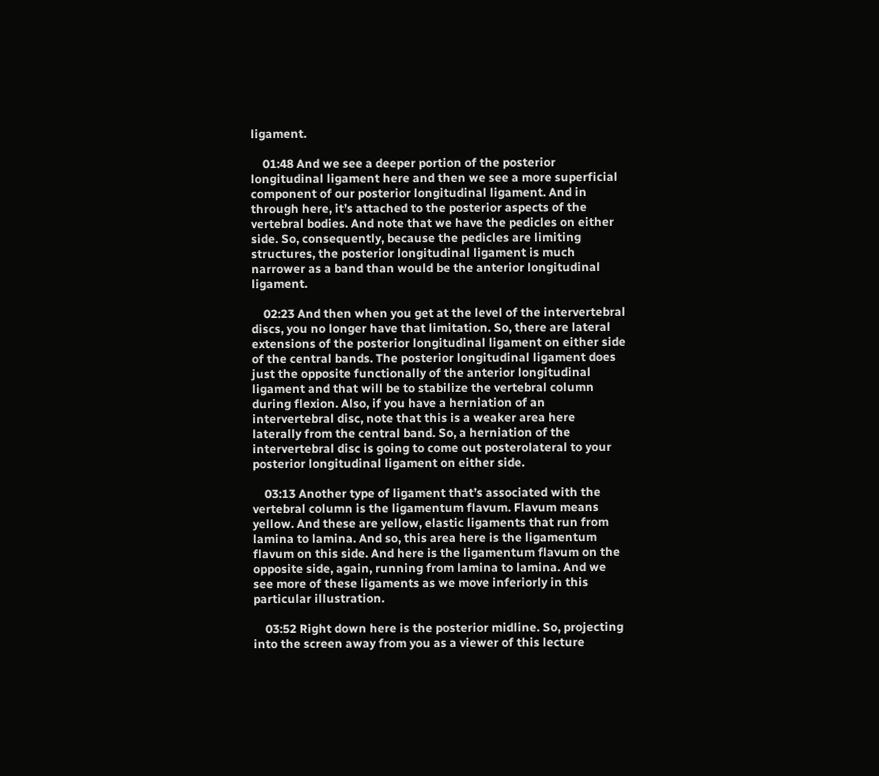ligament.

    01:48 And we see a deeper portion of the posterior longitudinal ligament here and then we see a more superficial component of our posterior longitudinal ligament. And in through here, it’s attached to the posterior aspects of the vertebral bodies. And note that we have the pedicles on either side. So, consequently, because the pedicles are limiting structures, the posterior longitudinal ligament is much narrower as a band than would be the anterior longitudinal ligament.

    02:23 And then when you get at the level of the intervertebral discs, you no longer have that limitation. So, there are lateral extensions of the posterior longitudinal ligament on either side of the central bands. The posterior longitudinal ligament does just the opposite functionally of the anterior longitudinal ligament and that will be to stabilize the vertebral column during flexion. Also, if you have a herniation of an intervertebral disc, note that this is a weaker area here laterally from the central band. So, a herniation of the intervertebral disc is going to come out posterolateral to your posterior longitudinal ligament on either side.

    03:13 Another type of ligament that’s associated with the vertebral column is the ligamentum flavum. Flavum means yellow. And these are yellow, elastic ligaments that run from lamina to lamina. And so, this area here is the ligamentum flavum on this side. And here is the ligamentum flavum on the opposite side, again, running from lamina to lamina. And we see more of these ligaments as we move inferiorly in this particular illustration.

    03:52 Right down here is the posterior midline. So, projecting into the screen away from you as a viewer of this lecture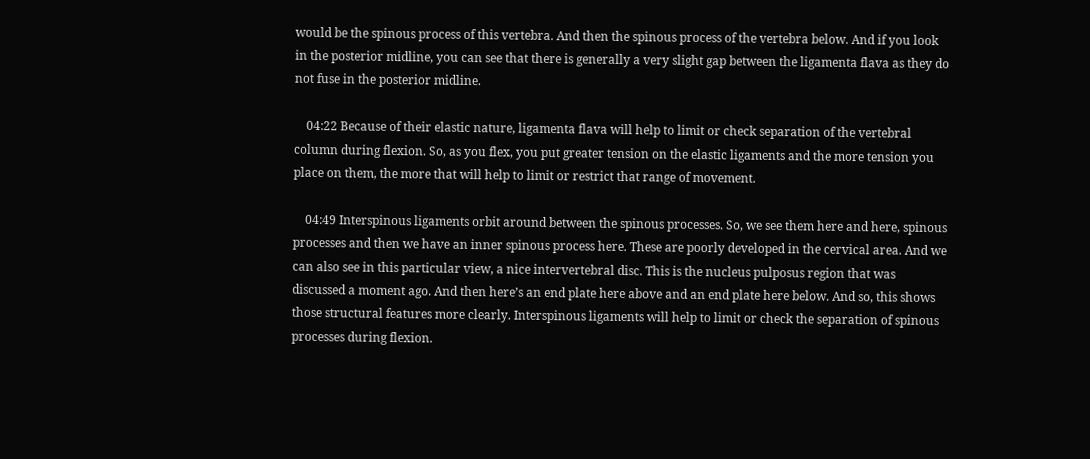would be the spinous process of this vertebra. And then the spinous process of the vertebra below. And if you look in the posterior midline, you can see that there is generally a very slight gap between the ligamenta flava as they do not fuse in the posterior midline.

    04:22 Because of their elastic nature, ligamenta flava will help to limit or check separation of the vertebral column during flexion. So, as you flex, you put greater tension on the elastic ligaments and the more tension you place on them, the more that will help to limit or restrict that range of movement.

    04:49 Interspinous ligaments orbit around between the spinous processes. So, we see them here and here, spinous processes and then we have an inner spinous process here. These are poorly developed in the cervical area. And we can also see in this particular view, a nice intervertebral disc. This is the nucleus pulposus region that was discussed a moment ago. And then here’s an end plate here above and an end plate here below. And so, this shows those structural features more clearly. Interspinous ligaments will help to limit or check the separation of spinous processes during flexion.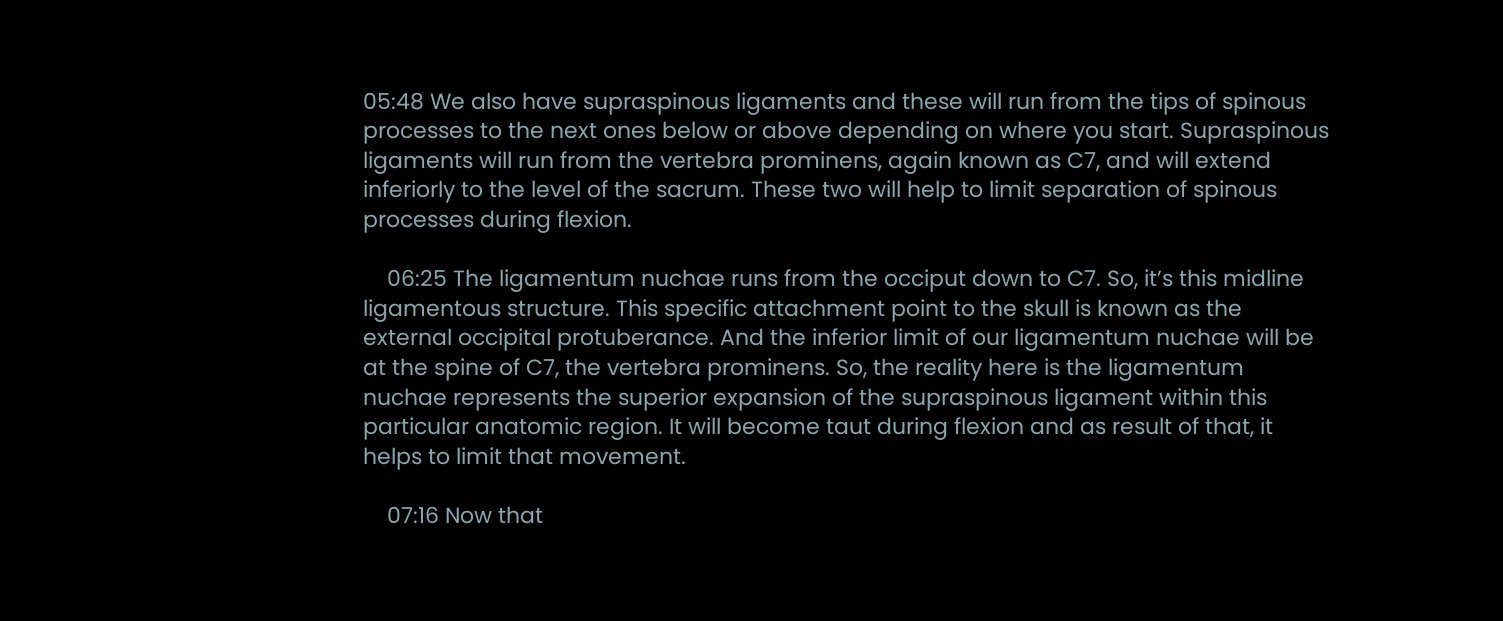05:48 We also have supraspinous ligaments and these will run from the tips of spinous processes to the next ones below or above depending on where you start. Supraspinous ligaments will run from the vertebra prominens, again known as C7, and will extend inferiorly to the level of the sacrum. These two will help to limit separation of spinous processes during flexion.

    06:25 The ligamentum nuchae runs from the occiput down to C7. So, it’s this midline ligamentous structure. This specific attachment point to the skull is known as the external occipital protuberance. And the inferior limit of our ligamentum nuchae will be at the spine of C7, the vertebra prominens. So, the reality here is the ligamentum nuchae represents the superior expansion of the supraspinous ligament within this particular anatomic region. It will become taut during flexion and as result of that, it helps to limit that movement.

    07:16 Now that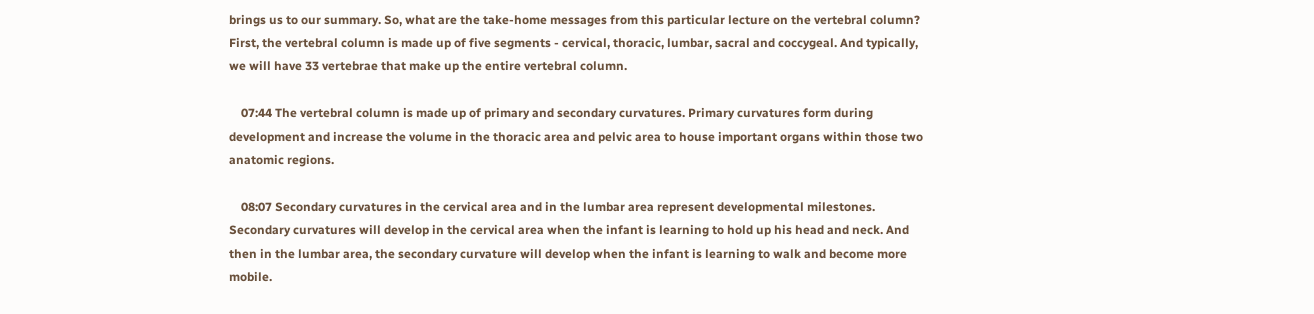brings us to our summary. So, what are the take-home messages from this particular lecture on the vertebral column? First, the vertebral column is made up of five segments - cervical, thoracic, lumbar, sacral and coccygeal. And typically, we will have 33 vertebrae that make up the entire vertebral column.

    07:44 The vertebral column is made up of primary and secondary curvatures. Primary curvatures form during development and increase the volume in the thoracic area and pelvic area to house important organs within those two anatomic regions.

    08:07 Secondary curvatures in the cervical area and in the lumbar area represent developmental milestones. Secondary curvatures will develop in the cervical area when the infant is learning to hold up his head and neck. And then in the lumbar area, the secondary curvature will develop when the infant is learning to walk and become more mobile.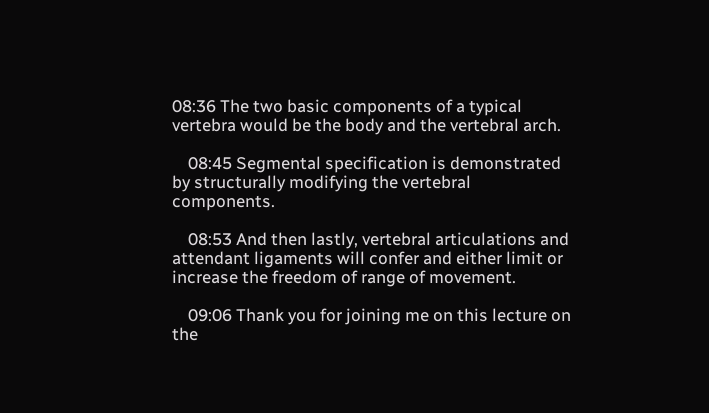08:36 The two basic components of a typical vertebra would be the body and the vertebral arch.

    08:45 Segmental specification is demonstrated by structurally modifying the vertebral components.

    08:53 And then lastly, vertebral articulations and attendant ligaments will confer and either limit or increase the freedom of range of movement.

    09:06 Thank you for joining me on this lecture on the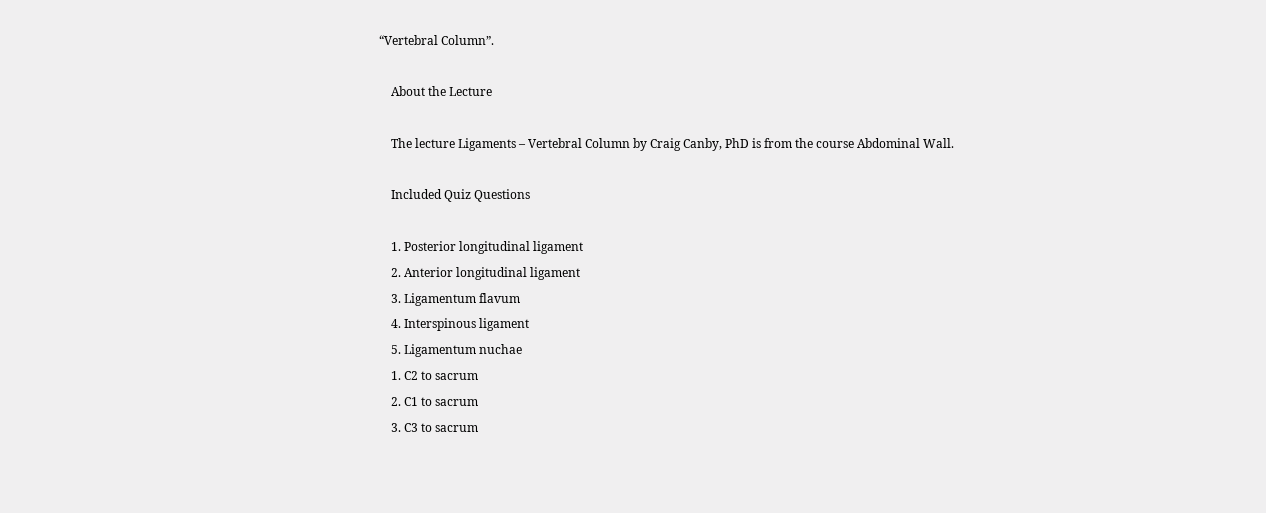“Vertebral Column”.

    About the Lecture

    The lecture Ligaments – Vertebral Column by Craig Canby, PhD is from the course Abdominal Wall.

    Included Quiz Questions

    1. Posterior longitudinal ligament
    2. Anterior longitudinal ligament
    3. Ligamentum flavum
    4. Interspinous ligament
    5. Ligamentum nuchae
    1. C2 to sacrum
    2. C1 to sacrum
    3. C3 to sacrum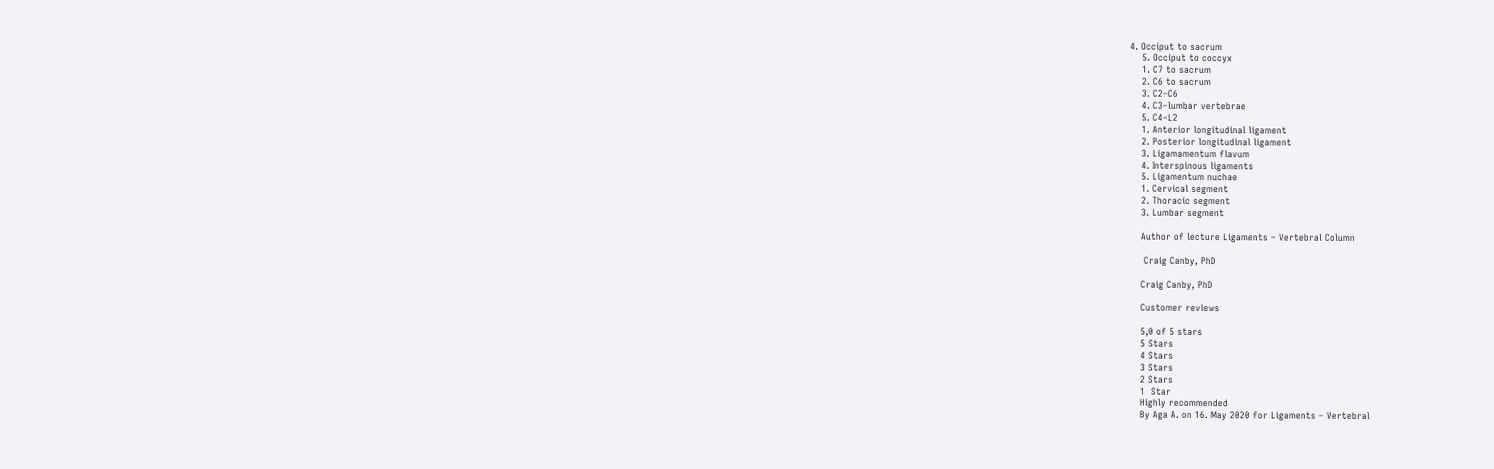4. Occiput to sacrum
    5. Occiput to coccyx
    1. C7 to sacrum
    2. C6 to sacrum
    3. C2–C6
    4. C3–lumbar vertebrae
    5. C4–L2
    1. Anterior longitudinal ligament
    2. Posterior longitudinal ligament
    3. Ligamamentum flavum
    4. Interspinous ligaments
    5. Ligamentum nuchae
    1. Cervical segment
    2. Thoracic segment
    3. Lumbar segment

    Author of lecture Ligaments – Vertebral Column

     Craig Canby, PhD

    Craig Canby, PhD

    Customer reviews

    5,0 of 5 stars
    5 Stars
    4 Stars
    3 Stars
    2 Stars
    1  Star
    Highly recommended
    By Aga A. on 16. May 2020 for Ligaments – Vertebral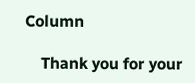Column

    Thank you for your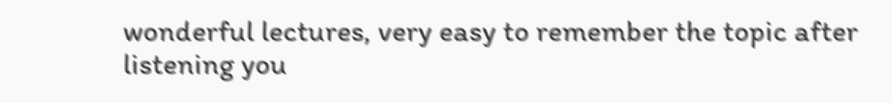wonderful lectures, very easy to remember the topic after listening you